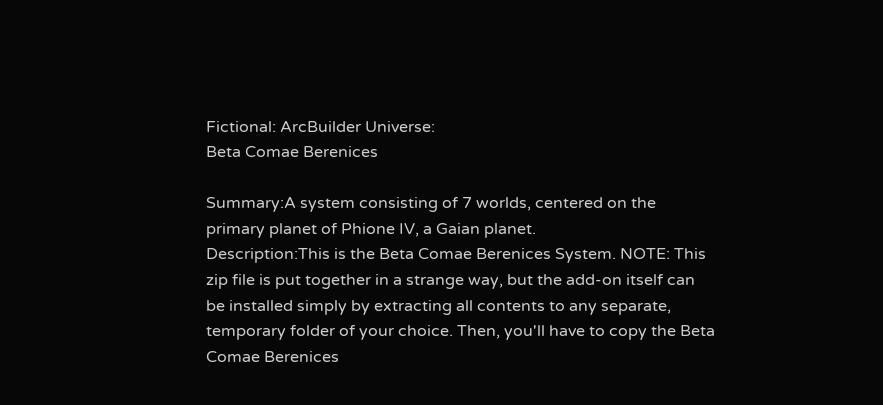Fictional: ArcBuilder Universe:
Beta Comae Berenices

Summary:A system consisting of 7 worlds, centered on the primary planet of Phione IV, a Gaian planet.
Description:This is the Beta Comae Berenices System. NOTE: This zip file is put together in a strange way, but the add-on itself can be installed simply by extracting all contents to any separate, temporary folder of your choice. Then, you'll have to copy the Beta Comae Berenices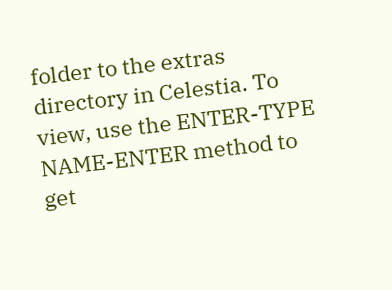folder to the extras directory in Celestia. To view, use the ENTER-TYPE NAME-ENTER method to get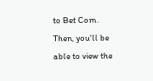to Bet Com. Then, you'll be able to view the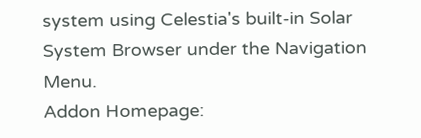system using Celestia's built-in Solar System Browser under the Navigation Menu.
Addon Homepage: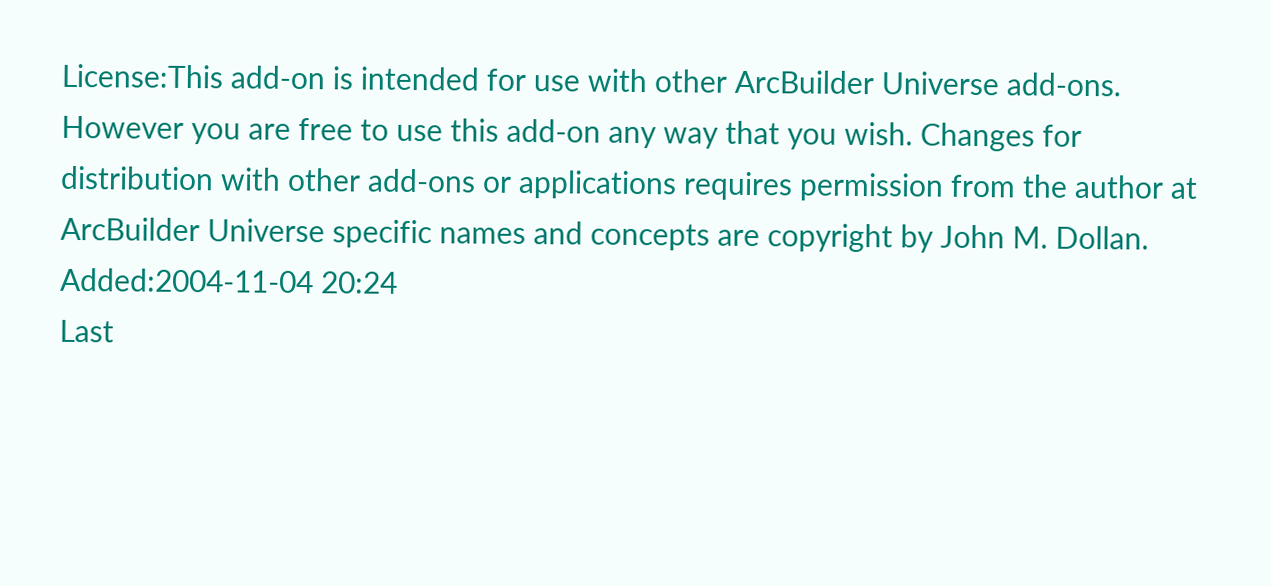License:This add-on is intended for use with other ArcBuilder Universe add-ons. However you are free to use this add-on any way that you wish. Changes for distribution with other add-ons or applications requires permission from the author at ArcBuilder Universe specific names and concepts are copyright by John M. Dollan.
Added:2004-11-04 20:24
Last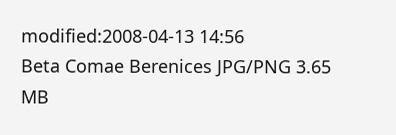modified:2008-04-13 14:56
Beta Comae Berenices JPG/PNG 3.65 MB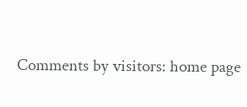Comments by visitors: home page